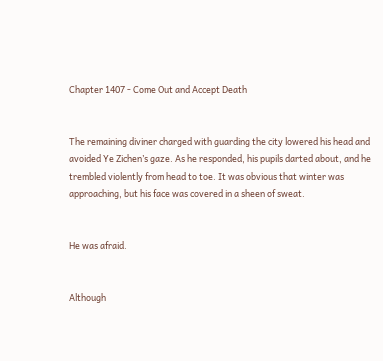Chapter 1407 - Come Out and Accept Death


The remaining diviner charged with guarding the city lowered his head and avoided Ye Zichen’s gaze. As he responded, his pupils darted about, and he trembled violently from head to toe. It was obvious that winter was approaching, but his face was covered in a sheen of sweat.


He was afraid.


Although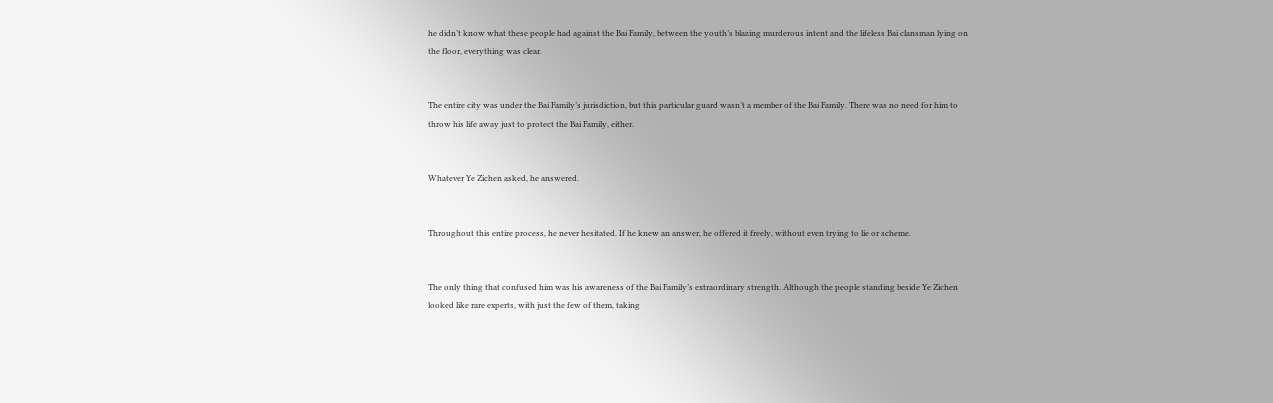he didn’t know what these people had against the Bai Family, between the youth’s blazing murderous intent and the lifeless Bai clansman lying on the floor, everything was clear.


The entire city was under the Bai Family’s jurisdiction, but this particular guard wasn’t a member of the Bai Family. There was no need for him to throw his life away just to protect the Bai Family, either.


Whatever Ye Zichen asked, he answered.


Throughout this entire process, he never hesitated. If he knew an answer, he offered it freely, without even trying to lie or scheme.


The only thing that confused him was his awareness of the Bai Family’s extraordinary strength. Although the people standing beside Ye Zichen looked like rare experts, with just the few of them, taking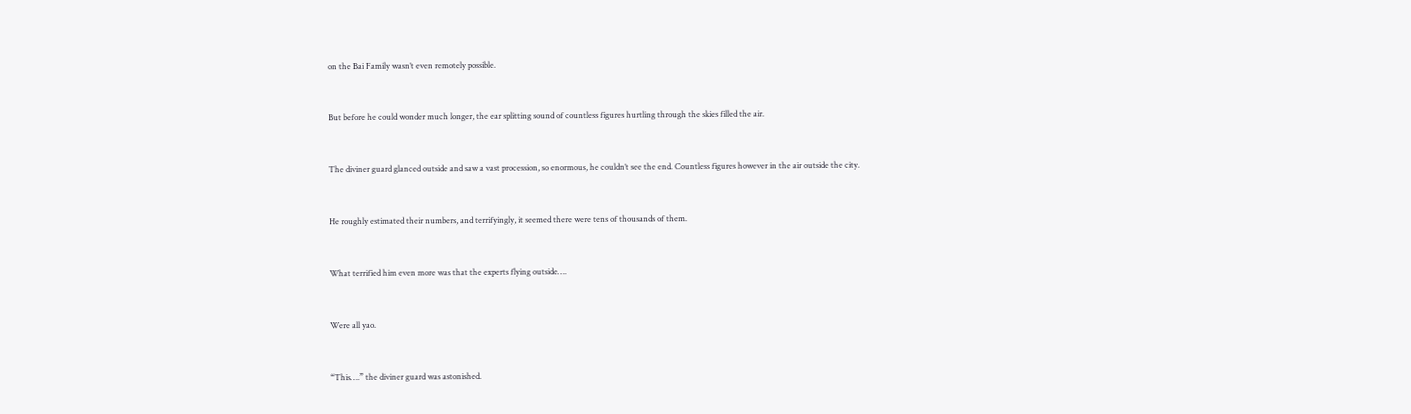on the Bai Family wasn’t even remotely possible.


But before he could wonder much longer, the ear splitting sound of countless figures hurtling through the skies filled the air.


The diviner guard glanced outside and saw a vast procession, so enormous, he couldn’t see the end. Countless figures however in the air outside the city.


He roughly estimated their numbers, and terrifyingly, it seemed there were tens of thousands of them.


What terrified him even more was that the experts flying outside….


Were all yao.


“This….” the diviner guard was astonished.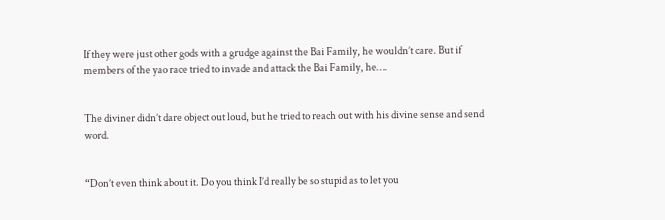If they were just other gods with a grudge against the Bai Family, he wouldn’t care. But if members of the yao race tried to invade and attack the Bai Family, he….


The diviner didn’t dare object out loud, but he tried to reach out with his divine sense and send word.


“Don’t even think about it. Do you think I’d really be so stupid as to let you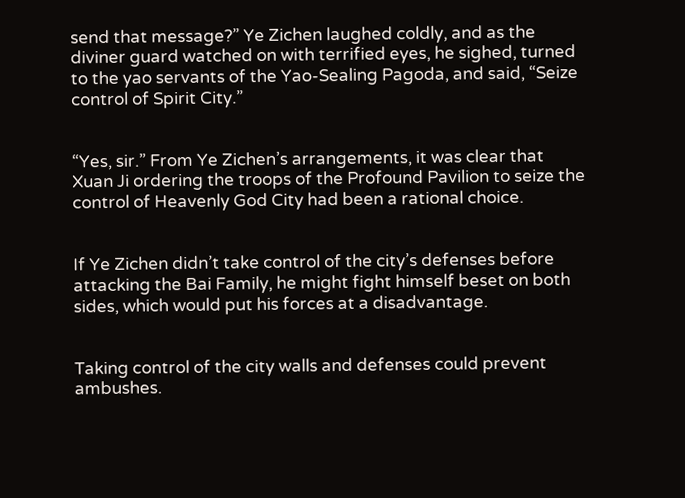send that message?” Ye Zichen laughed coldly, and as the diviner guard watched on with terrified eyes, he sighed, turned to the yao servants of the Yao-Sealing Pagoda, and said, “Seize control of Spirit City.”


“Yes, sir.” From Ye Zichen’s arrangements, it was clear that Xuan Ji ordering the troops of the Profound Pavilion to seize the control of Heavenly God City had been a rational choice.


If Ye Zichen didn’t take control of the city’s defenses before attacking the Bai Family, he might fight himself beset on both sides, which would put his forces at a disadvantage.


Taking control of the city walls and defenses could prevent ambushes.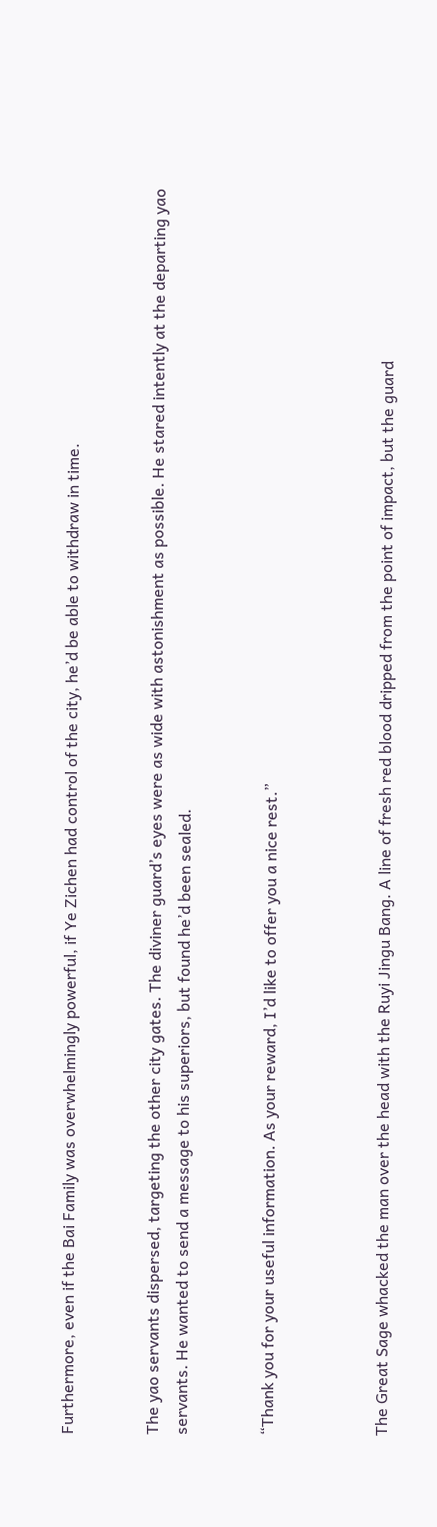Furthermore, even if the Bai Family was overwhelmingly powerful, if Ye Zichen had control of the city, he’d be able to withdraw in time.


The yao servants dispersed, targeting the other city gates. The diviner guard’s eyes were as wide with astonishment as possible. He stared intently at the departing yao servants. He wanted to send a message to his superiors, but found he’d been sealed.


“Thank you for your useful information. As your reward, I’d like to offer you a nice rest.”



The Great Sage whacked the man over the head with the Ruyi Jingu Bang. A line of fresh red blood dripped from the point of impact, but the guard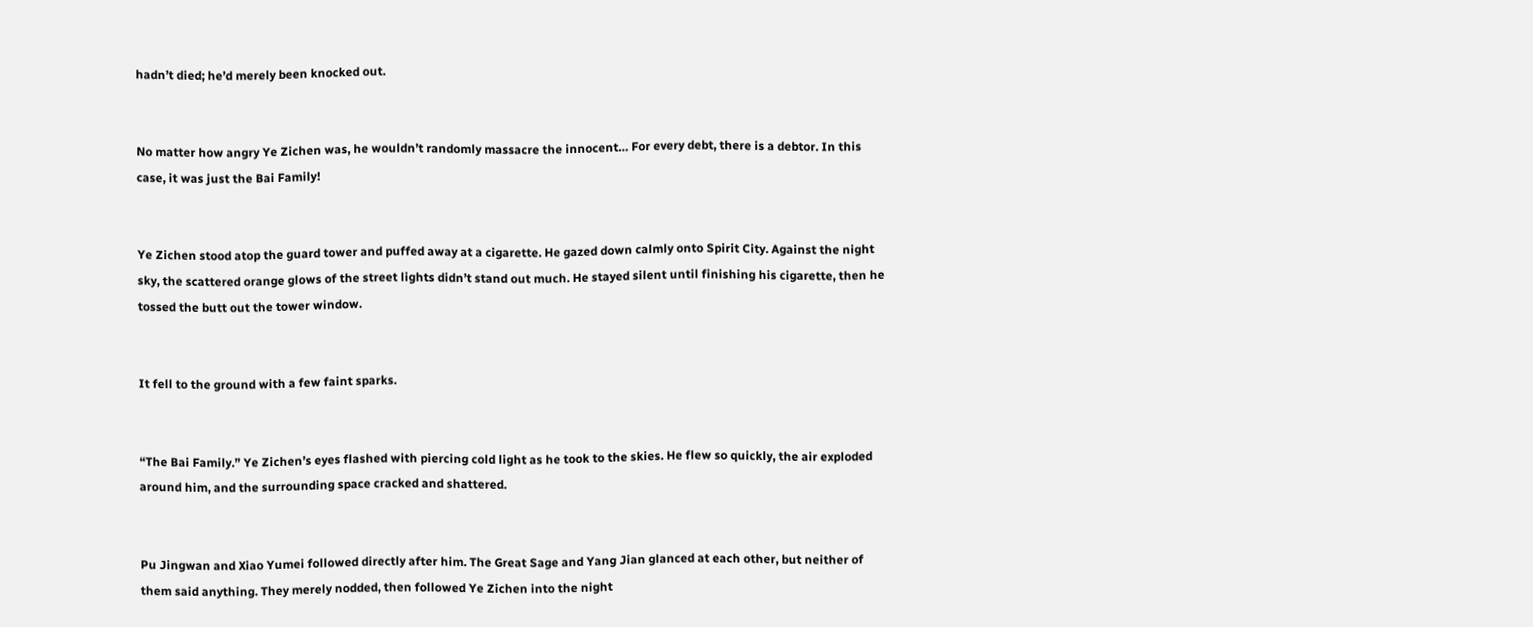hadn’t died; he’d merely been knocked out.


No matter how angry Ye Zichen was, he wouldn’t randomly massacre the innocent… For every debt, there is a debtor. In this case, it was just the Bai Family!


Ye Zichen stood atop the guard tower and puffed away at a cigarette. He gazed down calmly onto Spirit City. Against the night sky, the scattered orange glows of the street lights didn’t stand out much. He stayed silent until finishing his cigarette, then he tossed the butt out the tower window.


It fell to the ground with a few faint sparks.


“The Bai Family.” Ye Zichen’s eyes flashed with piercing cold light as he took to the skies. He flew so quickly, the air exploded around him, and the surrounding space cracked and shattered.


Pu Jingwan and Xiao Yumei followed directly after him. The Great Sage and Yang Jian glanced at each other, but neither of them said anything. They merely nodded, then followed Ye Zichen into the night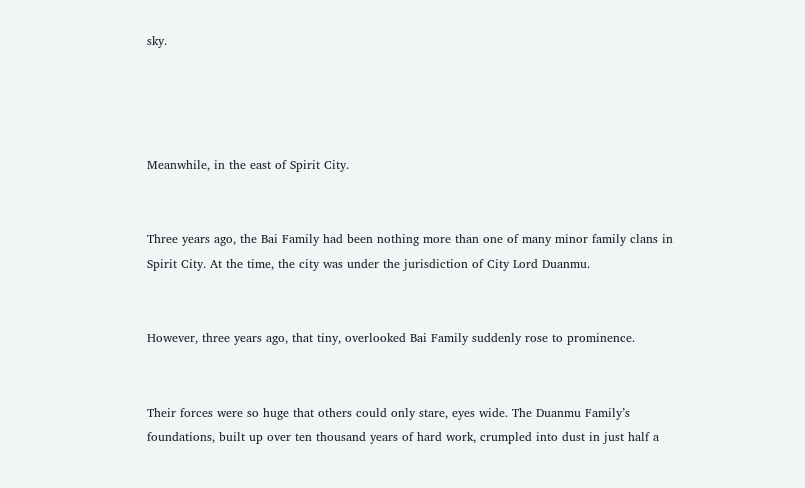sky.




Meanwhile, in the east of Spirit City.


Three years ago, the Bai Family had been nothing more than one of many minor family clans in Spirit City. At the time, the city was under the jurisdiction of City Lord Duanmu.


However, three years ago, that tiny, overlooked Bai Family suddenly rose to prominence.


Their forces were so huge that others could only stare, eyes wide. The Duanmu Family’s foundations, built up over ten thousand years of hard work, crumpled into dust in just half a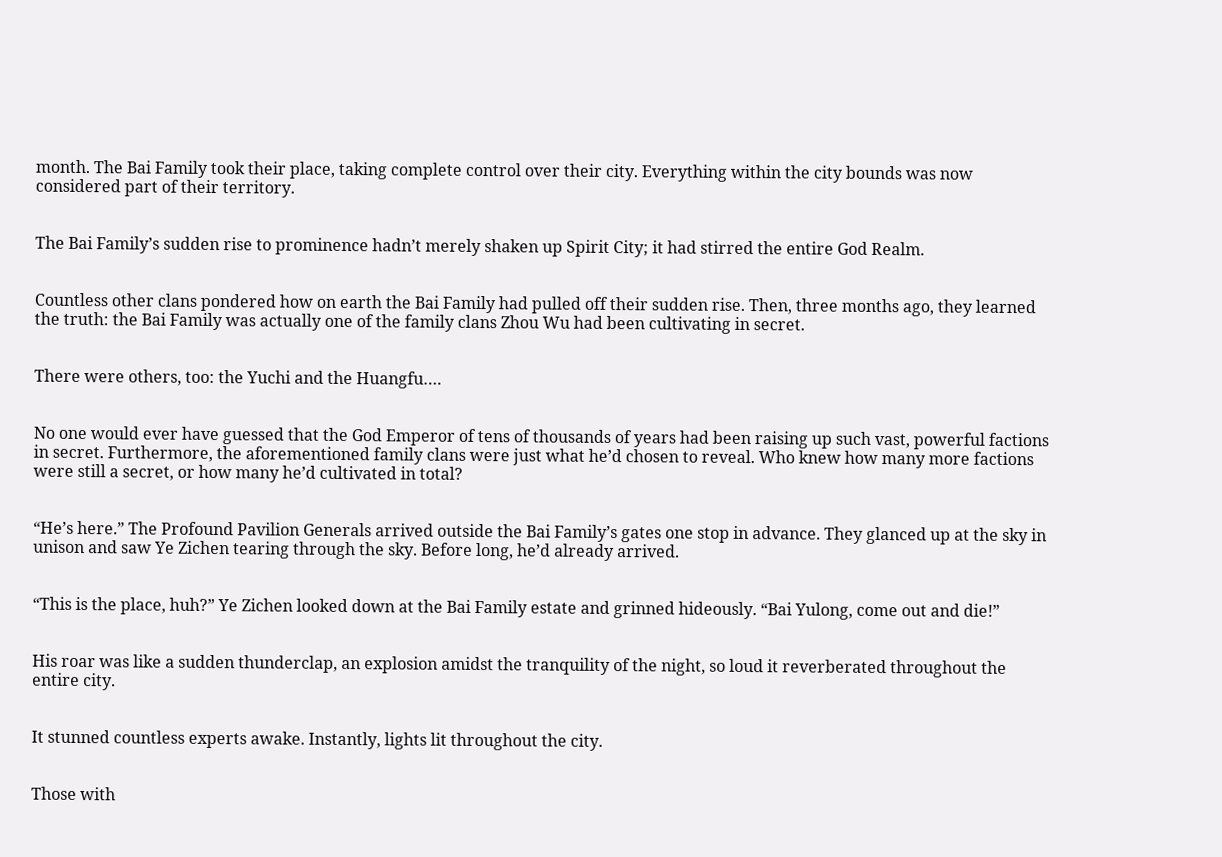month. The Bai Family took their place, taking complete control over their city. Everything within the city bounds was now considered part of their territory.


The Bai Family’s sudden rise to prominence hadn’t merely shaken up Spirit City; it had stirred the entire God Realm.


Countless other clans pondered how on earth the Bai Family had pulled off their sudden rise. Then, three months ago, they learned the truth: the Bai Family was actually one of the family clans Zhou Wu had been cultivating in secret.


There were others, too: the Yuchi and the Huangfu….


No one would ever have guessed that the God Emperor of tens of thousands of years had been raising up such vast, powerful factions in secret. Furthermore, the aforementioned family clans were just what he’d chosen to reveal. Who knew how many more factions were still a secret, or how many he’d cultivated in total?


“He’s here.” The Profound Pavilion Generals arrived outside the Bai Family’s gates one stop in advance. They glanced up at the sky in unison and saw Ye Zichen tearing through the sky. Before long, he’d already arrived.


“This is the place, huh?” Ye Zichen looked down at the Bai Family estate and grinned hideously. “Bai Yulong, come out and die!”


His roar was like a sudden thunderclap, an explosion amidst the tranquility of the night, so loud it reverberated throughout the entire city.


It stunned countless experts awake. Instantly, lights lit throughout the city.


Those with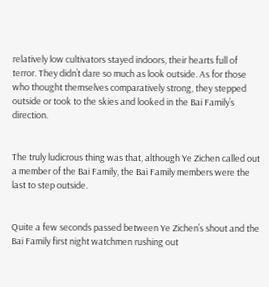relatively low cultivators stayed indoors, their hearts full of terror. They didn’t dare so much as look outside. As for those who thought themselves comparatively strong, they stepped outside or took to the skies and looked in the Bai Family’s direction.


The truly ludicrous thing was that, although Ye Zichen called out a member of the Bai Family, the Bai Family members were the last to step outside.


Quite a few seconds passed between Ye Zichen’s shout and the Bai Family first night watchmen rushing out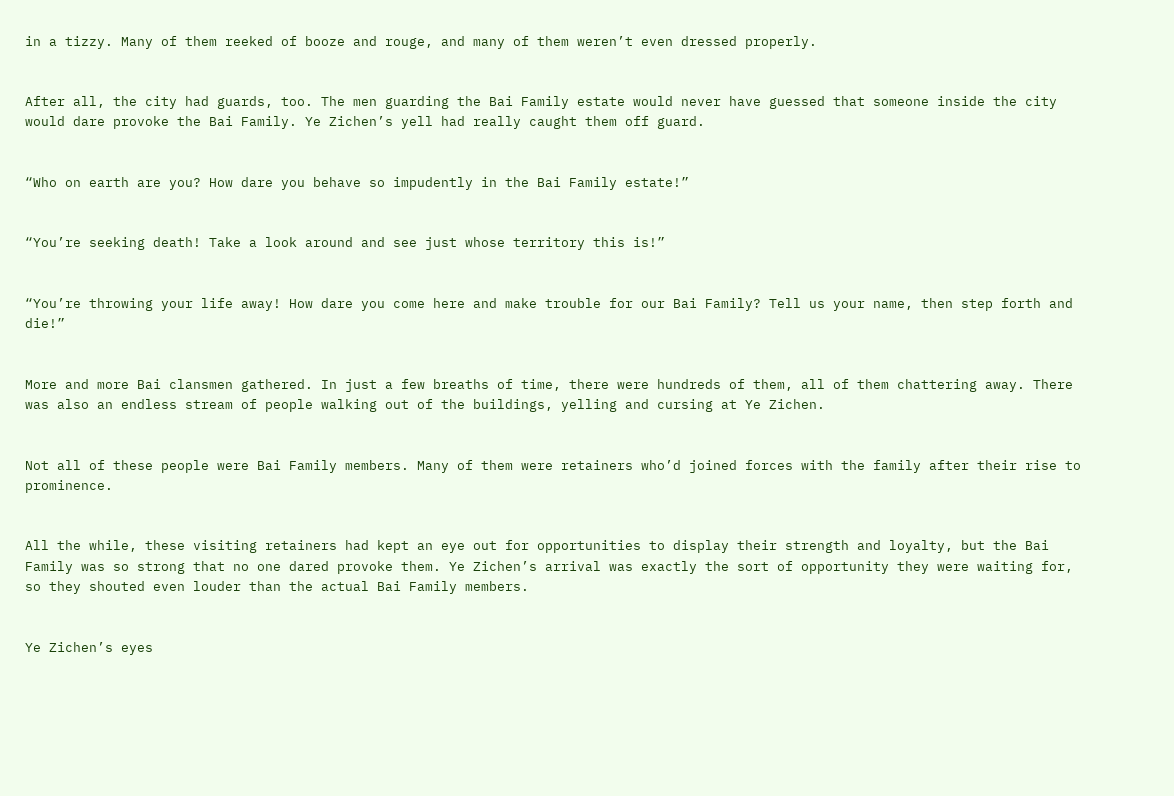in a tizzy. Many of them reeked of booze and rouge, and many of them weren’t even dressed properly.


After all, the city had guards, too. The men guarding the Bai Family estate would never have guessed that someone inside the city would dare provoke the Bai Family. Ye Zichen’s yell had really caught them off guard.


“Who on earth are you? How dare you behave so impudently in the Bai Family estate!”


“You’re seeking death! Take a look around and see just whose territory this is!”


“You’re throwing your life away! How dare you come here and make trouble for our Bai Family? Tell us your name, then step forth and die!”


More and more Bai clansmen gathered. In just a few breaths of time, there were hundreds of them, all of them chattering away. There was also an endless stream of people walking out of the buildings, yelling and cursing at Ye Zichen.


Not all of these people were Bai Family members. Many of them were retainers who’d joined forces with the family after their rise to prominence.


All the while, these visiting retainers had kept an eye out for opportunities to display their strength and loyalty, but the Bai Family was so strong that no one dared provoke them. Ye Zichen’s arrival was exactly the sort of opportunity they were waiting for, so they shouted even louder than the actual Bai Family members.


Ye Zichen’s eyes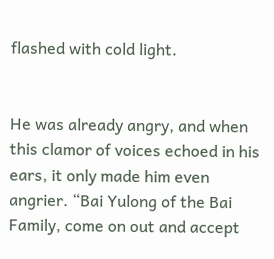flashed with cold light.


He was already angry, and when this clamor of voices echoed in his ears, it only made him even angrier. “Bai Yulong of the Bai Family, come on out and accept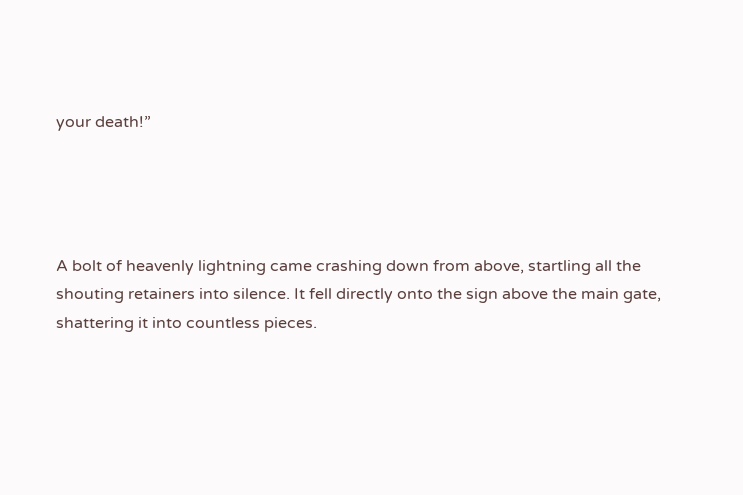your death!”




A bolt of heavenly lightning came crashing down from above, startling all the shouting retainers into silence. It fell directly onto the sign above the main gate, shattering it into countless pieces.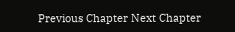Previous Chapter Next Chapter